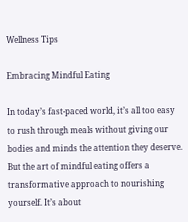Wellness Tips

Embracing Mindful Eating

In today’s fast-paced world, it’s all too easy to rush through meals without giving our bodies and minds the attention they deserve. But the art of mindful eating offers a transformative approach to nourishing yourself. It’s about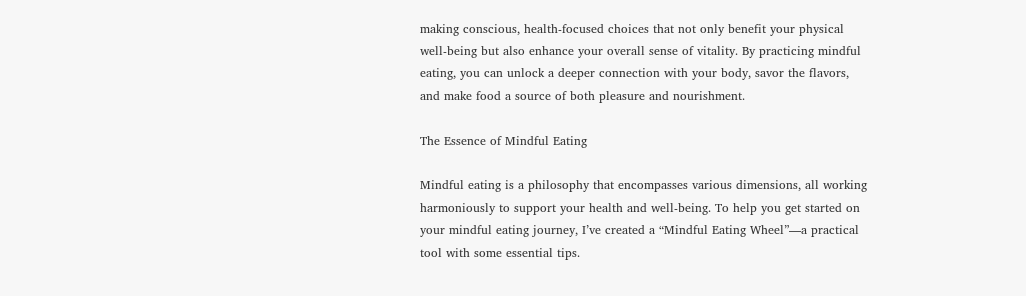making conscious, health-focused choices that not only benefit your physical well-being but also enhance your overall sense of vitality. By practicing mindful eating, you can unlock a deeper connection with your body, savor the flavors, and make food a source of both pleasure and nourishment.

The Essence of Mindful Eating

Mindful eating is a philosophy that encompasses various dimensions, all working harmoniously to support your health and well-being. To help you get started on your mindful eating journey, I’ve created a “Mindful Eating Wheel”—a practical tool with some essential tips.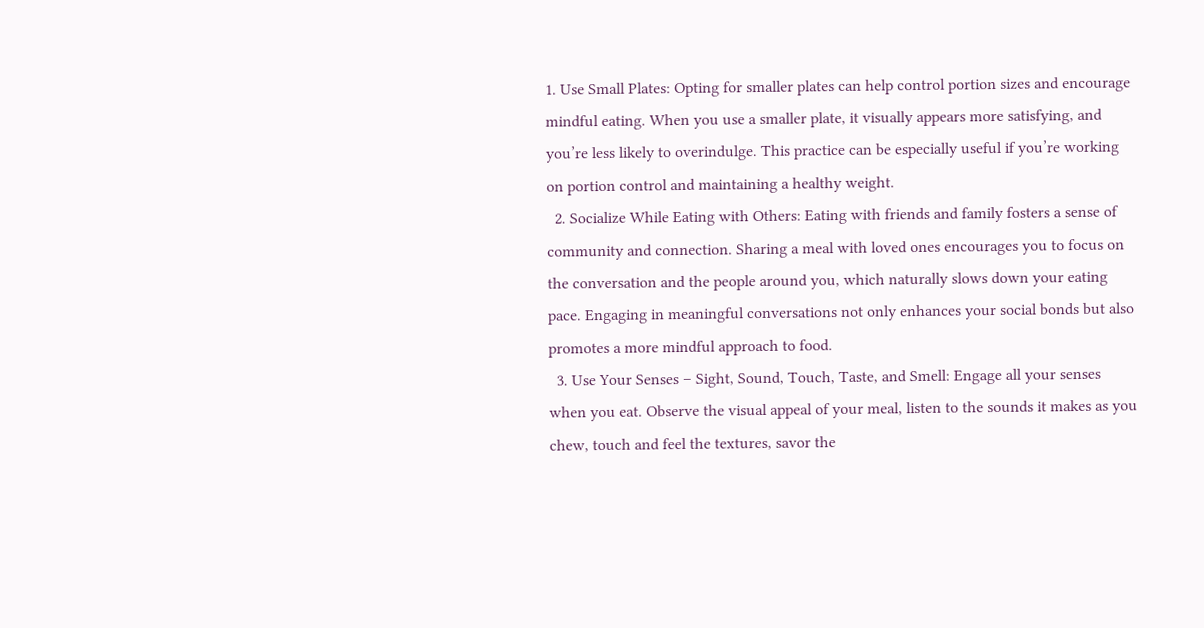1. Use Small Plates: Opting for smaller plates can help control portion sizes and encourage mindful eating. When you use a smaller plate, it visually appears more satisfying, and you’re less likely to overindulge. This practice can be especially useful if you’re working on portion control and maintaining a healthy weight.
  2. Socialize While Eating with Others: Eating with friends and family fosters a sense of community and connection. Sharing a meal with loved ones encourages you to focus on the conversation and the people around you, which naturally slows down your eating pace. Engaging in meaningful conversations not only enhances your social bonds but also promotes a more mindful approach to food.
  3. Use Your Senses – Sight, Sound, Touch, Taste, and Smell: Engage all your senses when you eat. Observe the visual appeal of your meal, listen to the sounds it makes as you chew, touch and feel the textures, savor the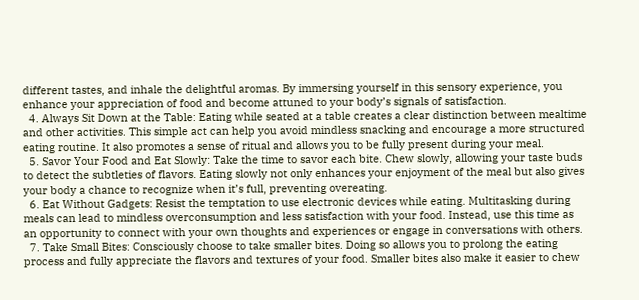different tastes, and inhale the delightful aromas. By immersing yourself in this sensory experience, you enhance your appreciation of food and become attuned to your body’s signals of satisfaction.
  4. Always Sit Down at the Table: Eating while seated at a table creates a clear distinction between mealtime and other activities. This simple act can help you avoid mindless snacking and encourage a more structured eating routine. It also promotes a sense of ritual and allows you to be fully present during your meal.
  5. Savor Your Food and Eat Slowly: Take the time to savor each bite. Chew slowly, allowing your taste buds to detect the subtleties of flavors. Eating slowly not only enhances your enjoyment of the meal but also gives your body a chance to recognize when it’s full, preventing overeating.
  6. Eat Without Gadgets: Resist the temptation to use electronic devices while eating. Multitasking during meals can lead to mindless overconsumption and less satisfaction with your food. Instead, use this time as an opportunity to connect with your own thoughts and experiences or engage in conversations with others.
  7. Take Small Bites: Consciously choose to take smaller bites. Doing so allows you to prolong the eating process and fully appreciate the flavors and textures of your food. Smaller bites also make it easier to chew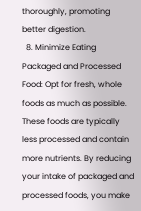thoroughly, promoting better digestion.
  8. Minimize Eating Packaged and Processed Food: Opt for fresh, whole foods as much as possible. These foods are typically less processed and contain more nutrients. By reducing your intake of packaged and processed foods, you make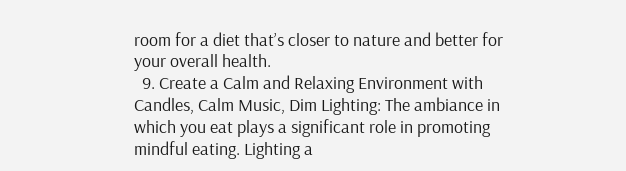room for a diet that’s closer to nature and better for your overall health.
  9. Create a Calm and Relaxing Environment with Candles, Calm Music, Dim Lighting: The ambiance in which you eat plays a significant role in promoting mindful eating. Lighting a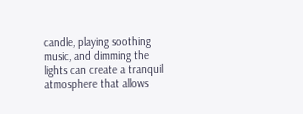candle, playing soothing music, and dimming the lights can create a tranquil atmosphere that allows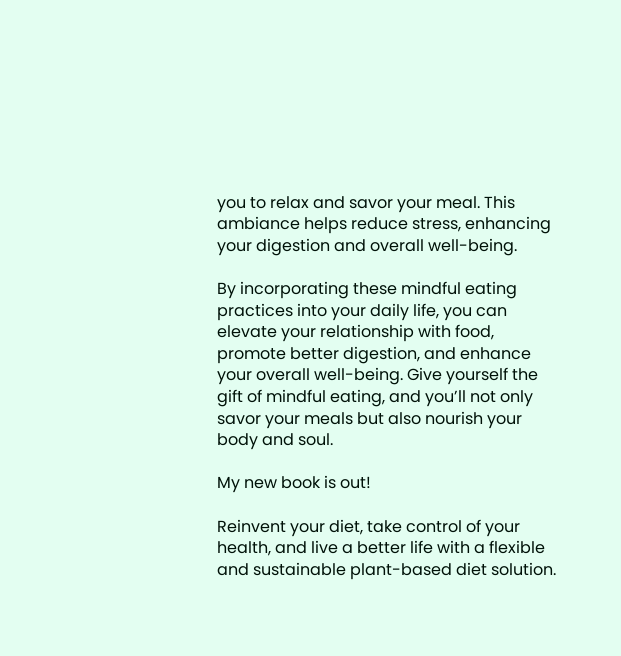you to relax and savor your meal. This ambiance helps reduce stress, enhancing your digestion and overall well-being.

By incorporating these mindful eating practices into your daily life, you can elevate your relationship with food, promote better digestion, and enhance your overall well-being. Give yourself the gift of mindful eating, and you’ll not only savor your meals but also nourish your body and soul.

My new book is out!

Reinvent your diet, take control of your health, and live a better life with a flexible and sustainable plant-based diet solution.